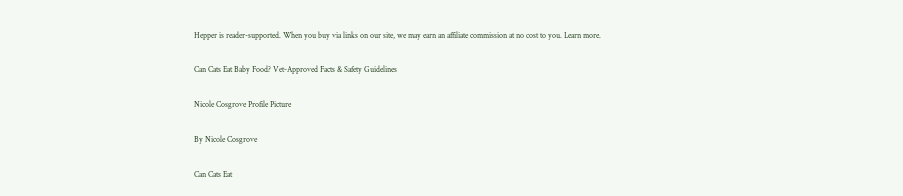Hepper is reader-supported. When you buy via links on our site, we may earn an affiliate commission at no cost to you. Learn more.

Can Cats Eat Baby Food? Vet-Approved Facts & Safety Guidelines

Nicole Cosgrove Profile Picture

By Nicole Cosgrove

Can Cats Eat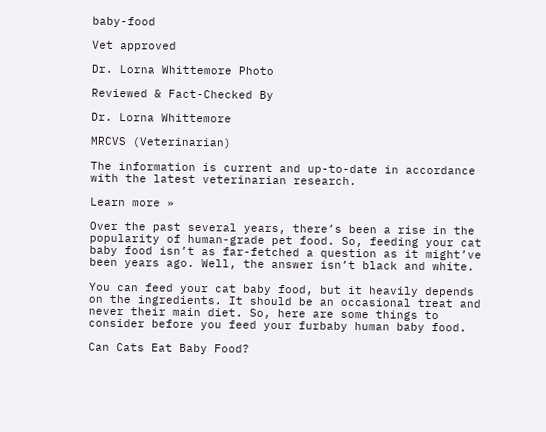baby-food

Vet approved

Dr. Lorna Whittemore Photo

Reviewed & Fact-Checked By

Dr. Lorna Whittemore

MRCVS (Veterinarian)

The information is current and up-to-date in accordance with the latest veterinarian research.

Learn more »

Over the past several years, there’s been a rise in the popularity of human-grade pet food. So, feeding your cat baby food isn’t as far-fetched a question as it might’ve been years ago. Well, the answer isn’t black and white.

You can feed your cat baby food, but it heavily depends on the ingredients. It should be an occasional treat and never their main diet. So, here are some things to consider before you feed your furbaby human baby food.

Can Cats Eat Baby Food?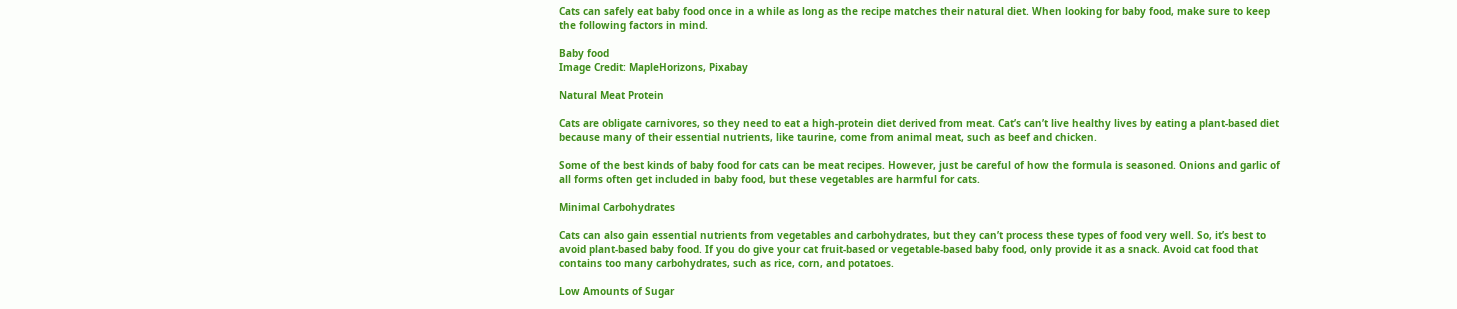Cats can safely eat baby food once in a while as long as the recipe matches their natural diet. When looking for baby food, make sure to keep the following factors in mind.

Baby food
Image Credit: MapleHorizons, Pixabay

Natural Meat Protein

Cats are obligate carnivores, so they need to eat a high-protein diet derived from meat. Cat’s can’t live healthy lives by eating a plant-based diet because many of their essential nutrients, like taurine, come from animal meat, such as beef and chicken.

Some of the best kinds of baby food for cats can be meat recipes. However, just be careful of how the formula is seasoned. Onions and garlic of all forms often get included in baby food, but these vegetables are harmful for cats.

Minimal Carbohydrates

Cats can also gain essential nutrients from vegetables and carbohydrates, but they can’t process these types of food very well. So, it’s best to avoid plant-based baby food. If you do give your cat fruit-based or vegetable-based baby food, only provide it as a snack. Avoid cat food that contains too many carbohydrates, such as rice, corn, and potatoes.

Low Amounts of Sugar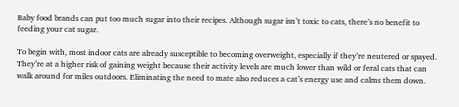Baby food brands can put too much sugar into their recipes. Although sugar isn’t toxic to cats, there’s no benefit to feeding your cat sugar.

To begin with, most indoor cats are already susceptible to becoming overweight, especially if they’re neutered or spayed. They’re at a higher risk of gaining weight because their activity levels are much lower than wild or feral cats that can walk around for miles outdoors. Eliminating the need to mate also reduces a cat’s energy use and calms them down.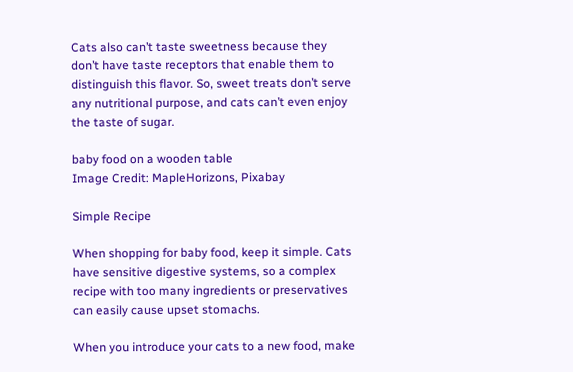Cats also can’t taste sweetness because they don’t have taste receptors that enable them to distinguish this flavor. So, sweet treats don’t serve any nutritional purpose, and cats can’t even enjoy the taste of sugar.

baby food on a wooden table
Image Credit: MapleHorizons, Pixabay

Simple Recipe

When shopping for baby food, keep it simple. Cats have sensitive digestive systems, so a complex recipe with too many ingredients or preservatives can easily cause upset stomachs.

When you introduce your cats to a new food, make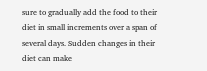sure to gradually add the food to their diet in small increments over a span of several days. Sudden changes in their diet can make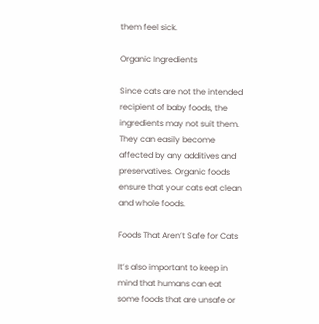them feel sick.

Organic Ingredients

Since cats are not the intended recipient of baby foods, the ingredients may not suit them. They can easily become affected by any additives and preservatives. Organic foods ensure that your cats eat clean and whole foods.

Foods That Aren’t Safe for Cats

It’s also important to keep in mind that humans can eat some foods that are unsafe or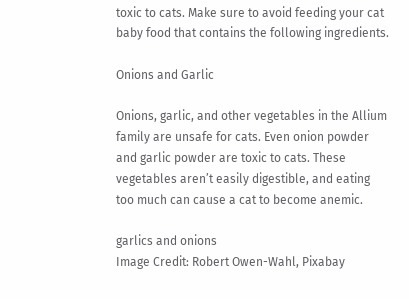toxic to cats. Make sure to avoid feeding your cat baby food that contains the following ingredients.

Onions and Garlic

Onions, garlic, and other vegetables in the Allium family are unsafe for cats. Even onion powder and garlic powder are toxic to cats. These vegetables aren’t easily digestible, and eating too much can cause a cat to become anemic.

garlics and onions
Image Credit: Robert Owen-Wahl, Pixabay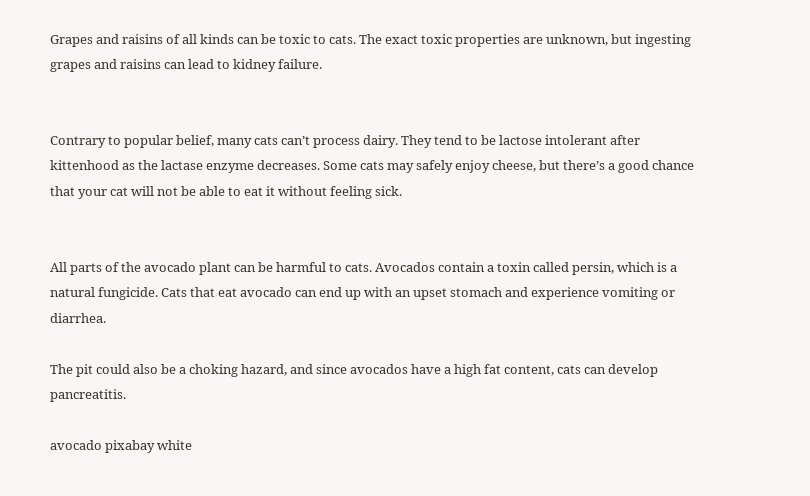Grapes and raisins of all kinds can be toxic to cats. The exact toxic properties are unknown, but ingesting grapes and raisins can lead to kidney failure.


Contrary to popular belief, many cats can’t process dairy. They tend to be lactose intolerant after kittenhood as the lactase enzyme decreases. Some cats may safely enjoy cheese, but there’s a good chance that your cat will not be able to eat it without feeling sick.


All parts of the avocado plant can be harmful to cats. Avocados contain a toxin called persin, which is a natural fungicide. Cats that eat avocado can end up with an upset stomach and experience vomiting or diarrhea.

The pit could also be a choking hazard, and since avocados have a high fat content, cats can develop pancreatitis.

avocado pixabay white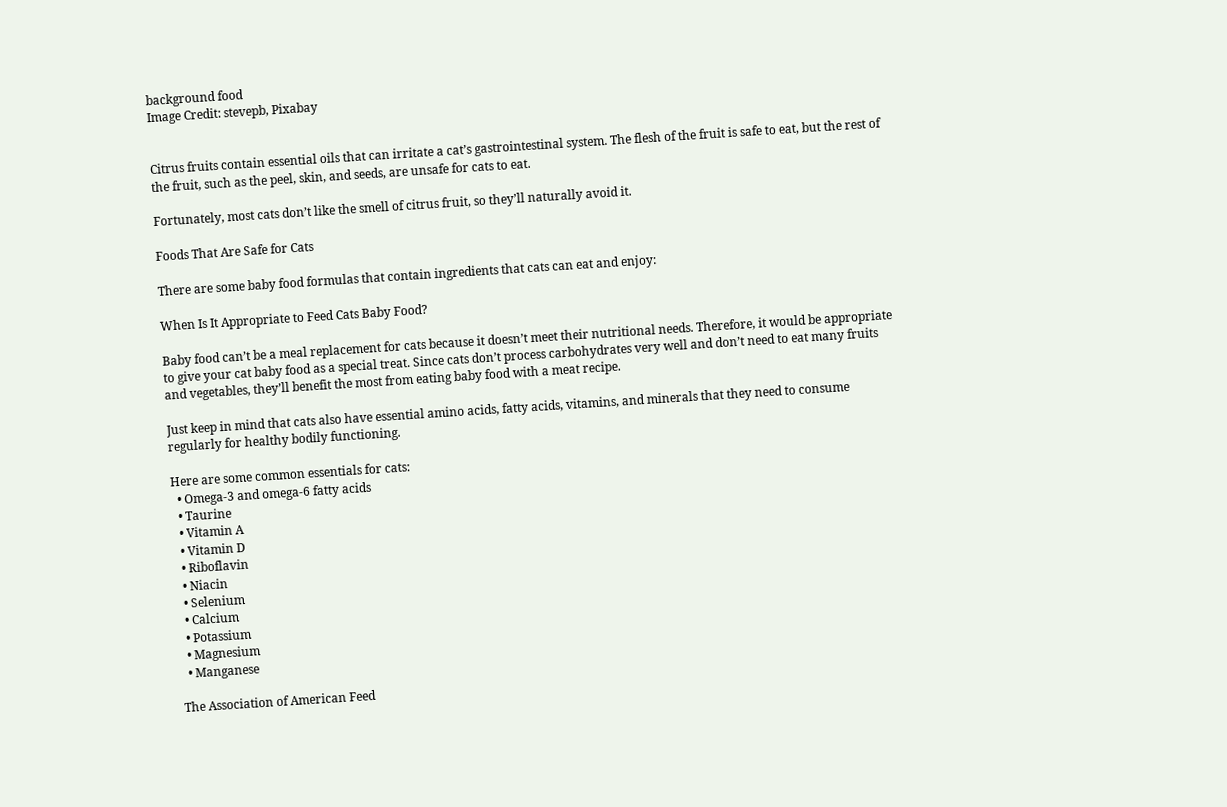background food
Image Credit: stevepb, Pixabay


Citrus fruits contain essential oils that can irritate a cat’s gastrointestinal system. The flesh of the fruit is safe to eat, but the rest of the fruit, such as the peel, skin, and seeds, are unsafe for cats to eat.

Fortunately, most cats don’t like the smell of citrus fruit, so they’ll naturally avoid it.

Foods That Are Safe for Cats

There are some baby food formulas that contain ingredients that cats can eat and enjoy:

When Is It Appropriate to Feed Cats Baby Food?

Baby food can’t be a meal replacement for cats because it doesn’t meet their nutritional needs. Therefore, it would be appropriate to give your cat baby food as a special treat. Since cats don’t process carbohydrates very well and don’t need to eat many fruits and vegetables, they’ll benefit the most from eating baby food with a meat recipe.

Just keep in mind that cats also have essential amino acids, fatty acids, vitamins, and minerals that they need to consume regularly for healthy bodily functioning.

Here are some common essentials for cats:
  • Omega-3 and omega-6 fatty acids
  • Taurine
  • Vitamin A
  • Vitamin D
  • Riboflavin
  • Niacin
  • Selenium
  • Calcium
  • Potassium
  • Magnesium
  • Manganese

The Association of American Feed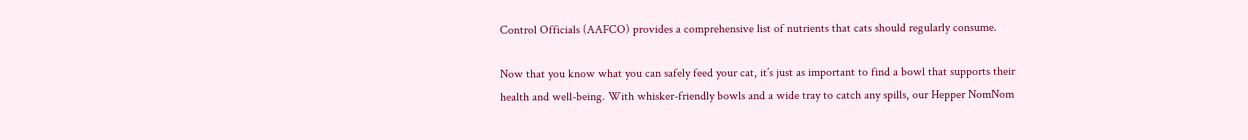Control Officials (AAFCO) provides a comprehensive list of nutrients that cats should regularly consume.

Now that you know what you can safely feed your cat, it’s just as important to find a bowl that supports their health and well-being. With whisker-friendly bowls and a wide tray to catch any spills, our Hepper NomNom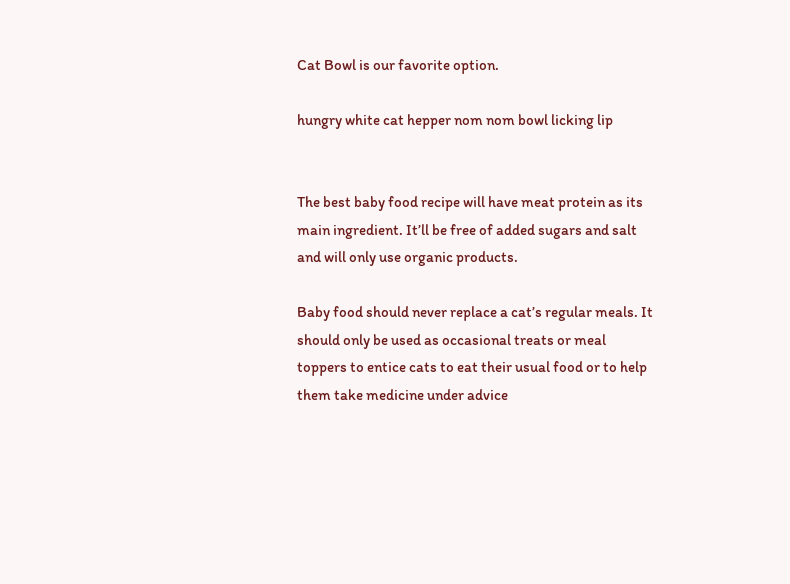Cat Bowl is our favorite option.

hungry white cat hepper nom nom bowl licking lip


The best baby food recipe will have meat protein as its main ingredient. It’ll be free of added sugars and salt and will only use organic products.

Baby food should never replace a cat’s regular meals. It should only be used as occasional treats or meal toppers to entice cats to eat their usual food or to help them take medicine under advice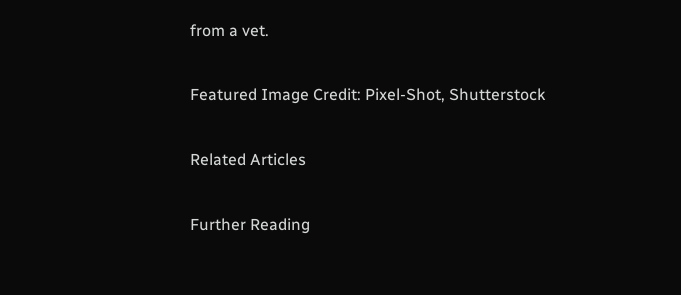from a vet.

Featured Image Credit: Pixel-Shot, Shutterstock

Related Articles

Further Reading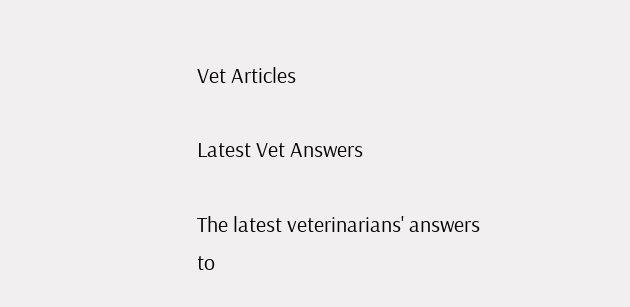Vet Articles

Latest Vet Answers

The latest veterinarians' answers to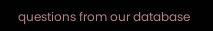questions from our database